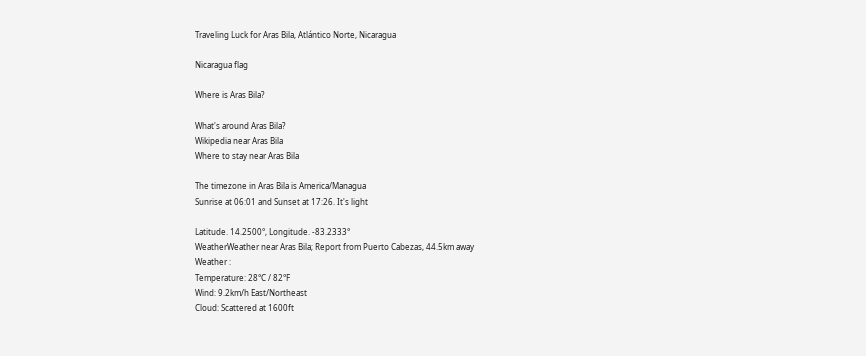Traveling Luck for Aras Bila, Atlántico Norte, Nicaragua

Nicaragua flag

Where is Aras Bila?

What's around Aras Bila?
Wikipedia near Aras Bila
Where to stay near Aras Bila

The timezone in Aras Bila is America/Managua
Sunrise at 06:01 and Sunset at 17:26. It's light

Latitude. 14.2500°, Longitude. -83.2333°
WeatherWeather near Aras Bila; Report from Puerto Cabezas, 44.5km away
Weather :
Temperature: 28°C / 82°F
Wind: 9.2km/h East/Northeast
Cloud: Scattered at 1600ft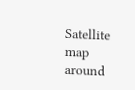Satellite map around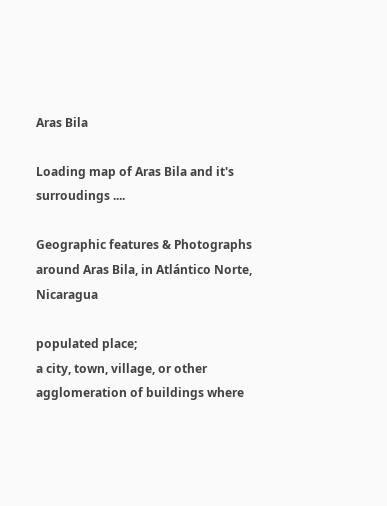Aras Bila

Loading map of Aras Bila and it's surroudings ....

Geographic features & Photographs around Aras Bila, in Atlántico Norte, Nicaragua

populated place;
a city, town, village, or other agglomeration of buildings where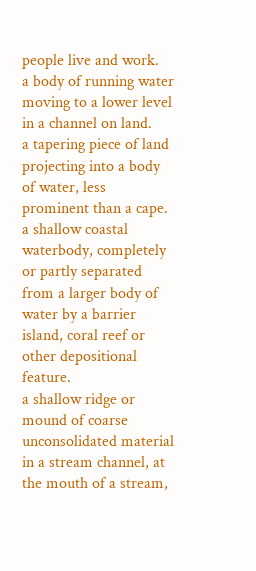people live and work.
a body of running water moving to a lower level in a channel on land.
a tapering piece of land projecting into a body of water, less prominent than a cape.
a shallow coastal waterbody, completely or partly separated from a larger body of water by a barrier island, coral reef or other depositional feature.
a shallow ridge or mound of coarse unconsolidated material in a stream channel, at the mouth of a stream,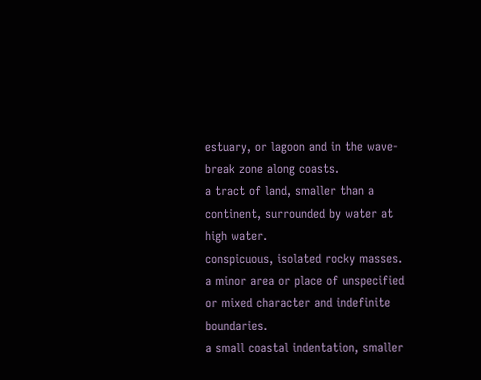estuary, or lagoon and in the wave-break zone along coasts.
a tract of land, smaller than a continent, surrounded by water at high water.
conspicuous, isolated rocky masses.
a minor area or place of unspecified or mixed character and indefinite boundaries.
a small coastal indentation, smaller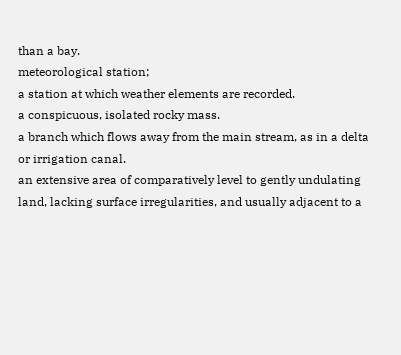than a bay.
meteorological station;
a station at which weather elements are recorded.
a conspicuous, isolated rocky mass.
a branch which flows away from the main stream, as in a delta or irrigation canal.
an extensive area of comparatively level to gently undulating land, lacking surface irregularities, and usually adjacent to a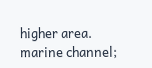higher area.
marine channel;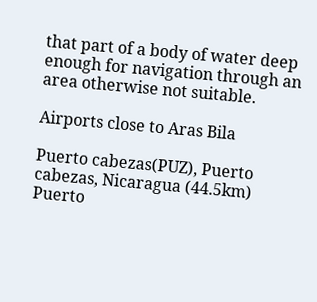that part of a body of water deep enough for navigation through an area otherwise not suitable.

Airports close to Aras Bila

Puerto cabezas(PUZ), Puerto cabezas, Nicaragua (44.5km)
Puerto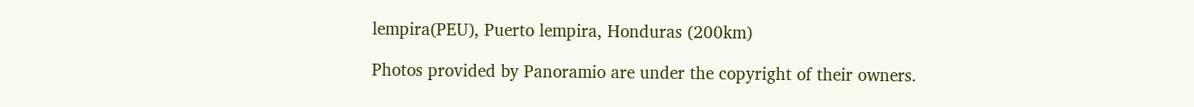lempira(PEU), Puerto lempira, Honduras (200km)

Photos provided by Panoramio are under the copyright of their owners.